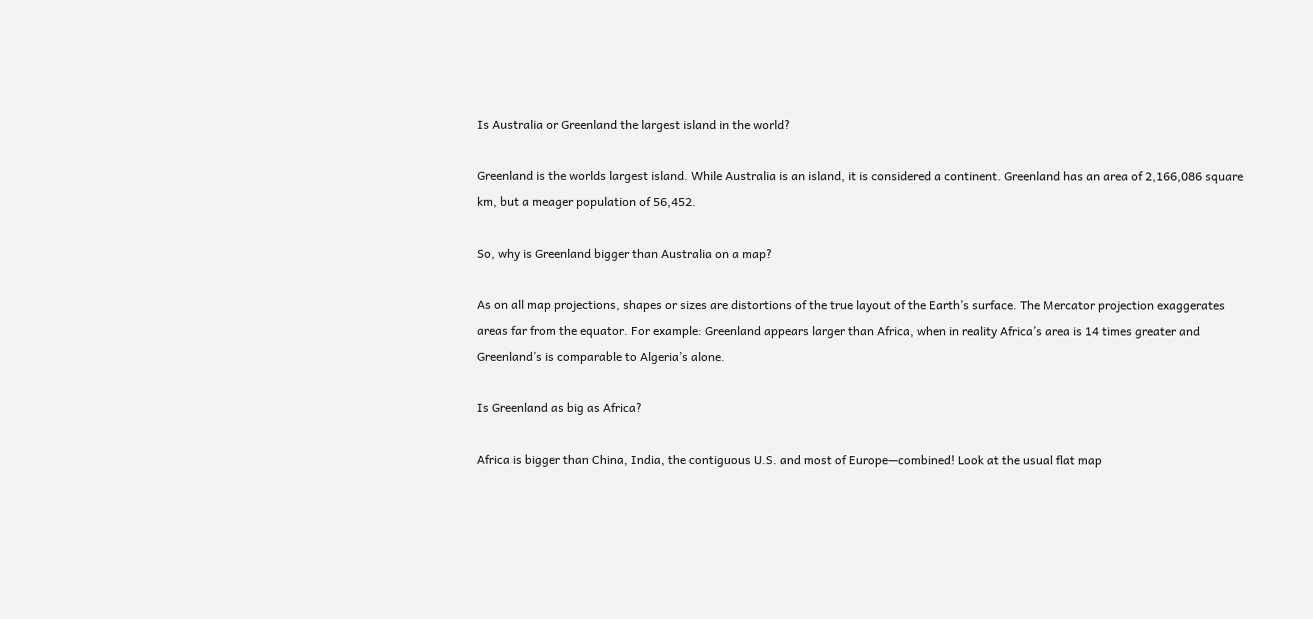Is Australia or Greenland the largest island in the world?

Greenland is the worlds largest island. While Australia is an island, it is considered a continent. Greenland has an area of 2,166,086 square km, but a meager population of 56,452.

So, why is Greenland bigger than Australia on a map?

As on all map projections, shapes or sizes are distortions of the true layout of the Earth’s surface. The Mercator projection exaggerates areas far from the equator. For example: Greenland appears larger than Africa, when in reality Africa’s area is 14 times greater and Greenland’s is comparable to Algeria’s alone.

Is Greenland as big as Africa?

Africa is bigger than China, India, the contiguous U.S. and most of Europe—combined! Look at the usual flat map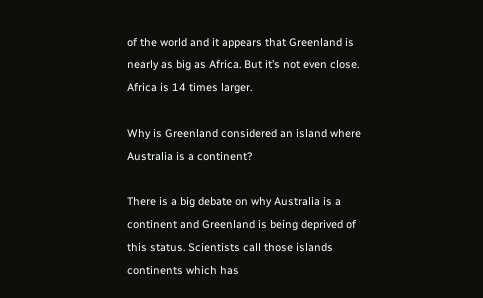of the world and it appears that Greenland is nearly as big as Africa. But it’s not even close. Africa is 14 times larger.

Why is Greenland considered an island where Australia is a continent?

There is a big debate on why Australia is a continent and Greenland is being deprived of this status. Scientists call those islands continents which has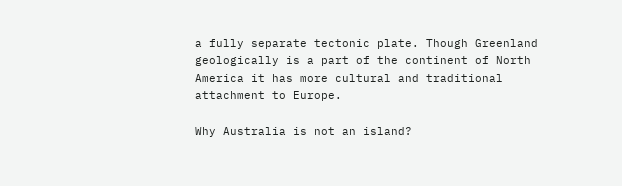a fully separate tectonic plate. Though Greenland geologically is a part of the continent of North America it has more cultural and traditional attachment to Europe.

Why Australia is not an island?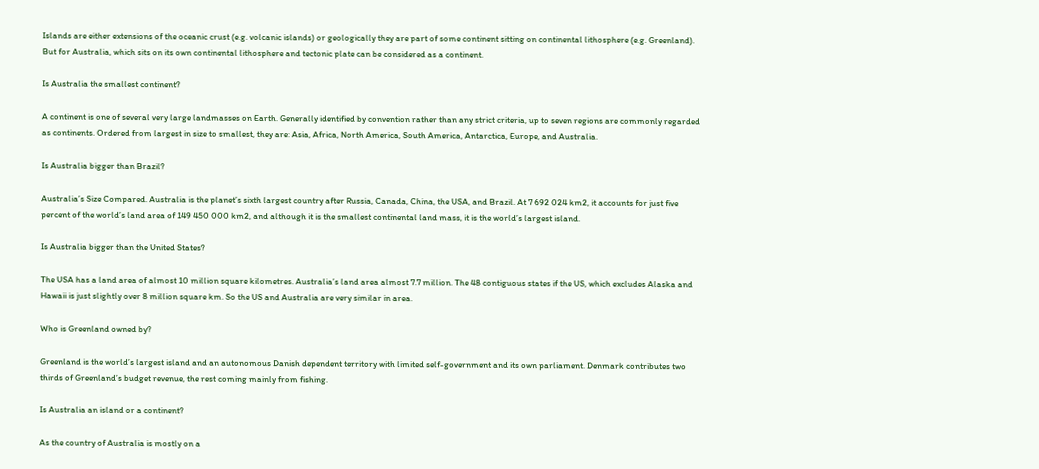Islands are either extensions of the oceanic crust (e.g. volcanic islands) or geologically they are part of some continent sitting on continental lithosphere (e.g. Greenland). But for Australia, which sits on its own continental lithosphere and tectonic plate can be considered as a continent.

Is Australia the smallest continent?

A continent is one of several very large landmasses on Earth. Generally identified by convention rather than any strict criteria, up to seven regions are commonly regarded as continents. Ordered from largest in size to smallest, they are: Asia, Africa, North America, South America, Antarctica, Europe, and Australia.

Is Australia bigger than Brazil?

Australia’s Size Compared. Australia is the planet’s sixth largest country after Russia, Canada, China, the USA, and Brazil. At 7 692 024 km2, it accounts for just five percent of the world’s land area of 149 450 000 km2, and although it is the smallest continental land mass, it is the world’s largest island.

Is Australia bigger than the United States?

The USA has a land area of almost 10 million square kilometres. Australia’s land area almost 7.7 million. The 48 contiguous states if the US, which excludes Alaska and Hawaii is just slightly over 8 million square km. So the US and Australia are very similar in area.

Who is Greenland owned by?

Greenland is the world’s largest island and an autonomous Danish dependent territory with limited self-government and its own parliament. Denmark contributes two thirds of Greenland’s budget revenue, the rest coming mainly from fishing.

Is Australia an island or a continent?

As the country of Australia is mostly on a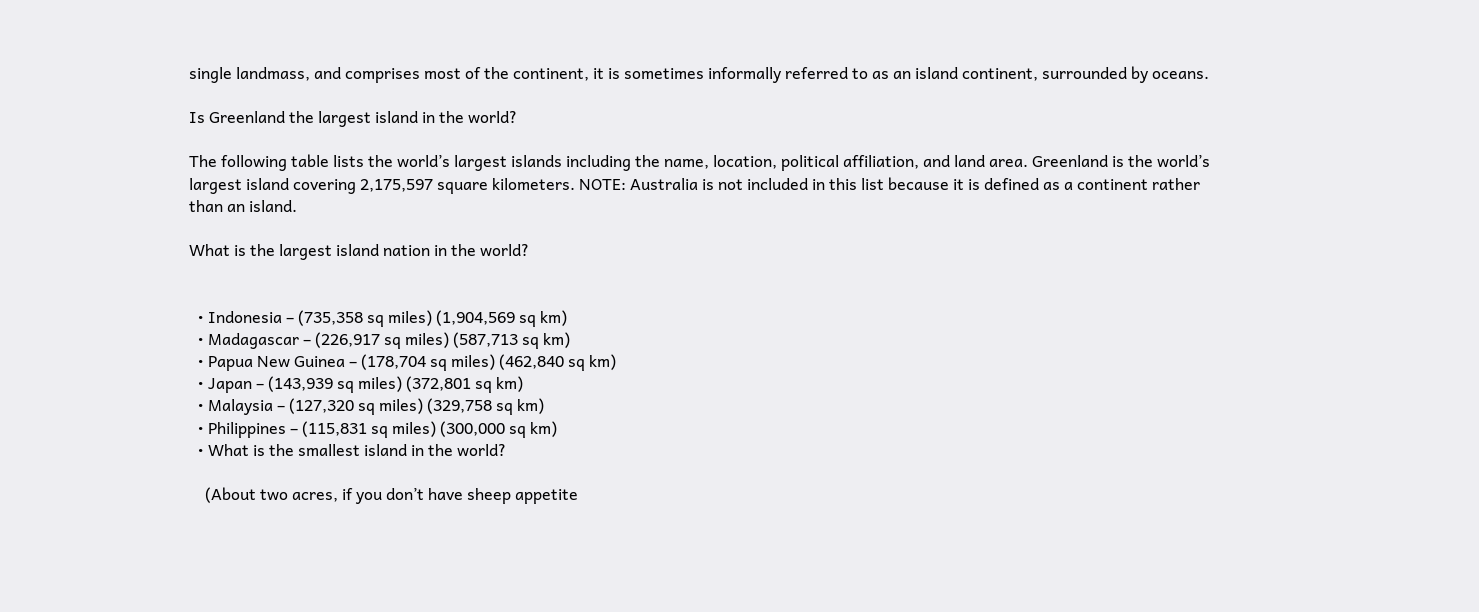single landmass, and comprises most of the continent, it is sometimes informally referred to as an island continent, surrounded by oceans.

Is Greenland the largest island in the world?

The following table lists the world’s largest islands including the name, location, political affiliation, and land area. Greenland is the world’s largest island covering 2,175,597 square kilometers. NOTE: Australia is not included in this list because it is defined as a continent rather than an island.

What is the largest island nation in the world?


  • Indonesia – (735,358 sq miles) (1,904,569 sq km)
  • Madagascar – (226,917 sq miles) (587,713 sq km)
  • Papua New Guinea – (178,704 sq miles) (462,840 sq km)
  • Japan – (143,939 sq miles) (372,801 sq km)
  • Malaysia – (127,320 sq miles) (329,758 sq km)
  • Philippines – (115,831 sq miles) (300,000 sq km)
  • What is the smallest island in the world?

    (About two acres, if you don’t have sheep appetite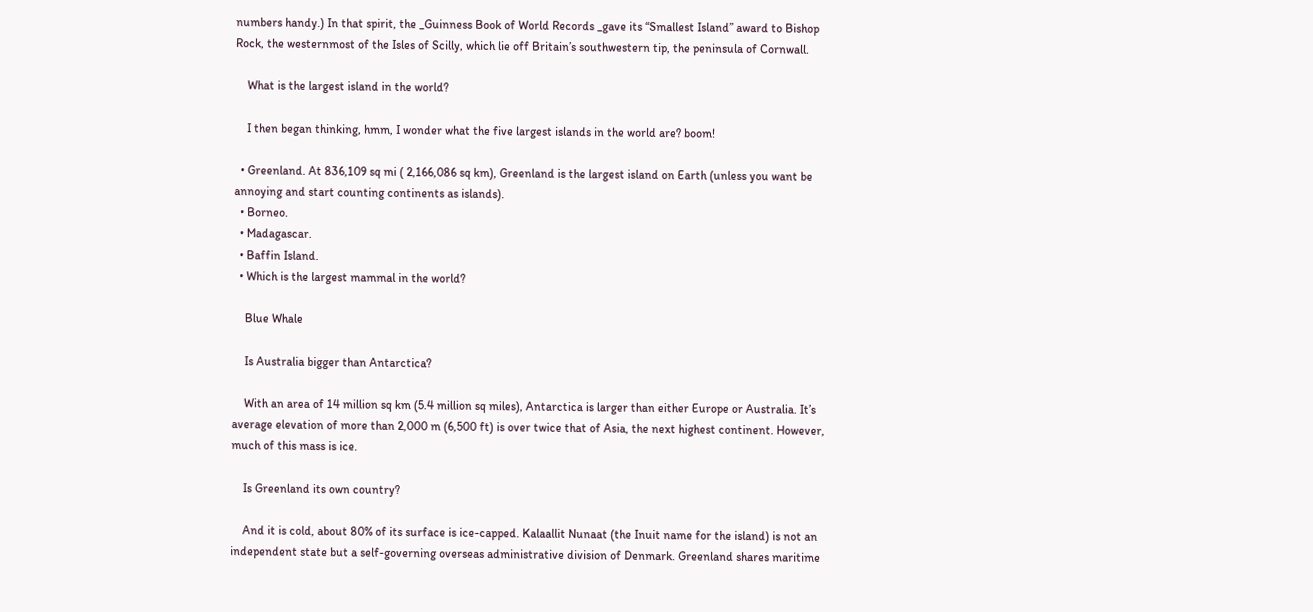numbers handy.) In that spirit, the _Guinness Book of World Records _gave its “Smallest Island” award to Bishop Rock, the westernmost of the Isles of Scilly, which lie off Britain’s southwestern tip, the peninsula of Cornwall.

    What is the largest island in the world?

    I then began thinking, hmm, I wonder what the five largest islands in the world are? boom!

  • Greenland. At 836,109 sq mi ( 2,166,086 sq km), Greenland is the largest island on Earth (unless you want be annoying and start counting continents as islands).
  • Borneo.
  • Madagascar.
  • Baffin Island.
  • Which is the largest mammal in the world?

    Blue Whale

    Is Australia bigger than Antarctica?

    With an area of 14 million sq km (5.4 million sq miles), Antarctica is larger than either Europe or Australia. It’s average elevation of more than 2,000 m (6,500 ft) is over twice that of Asia, the next highest continent. However, much of this mass is ice.

    Is Greenland its own country?

    And it is cold, about 80% of its surface is ice-capped. Kalaallit Nunaat (the Inuit name for the island) is not an independent state but a self-governing overseas administrative division of Denmark. Greenland shares maritime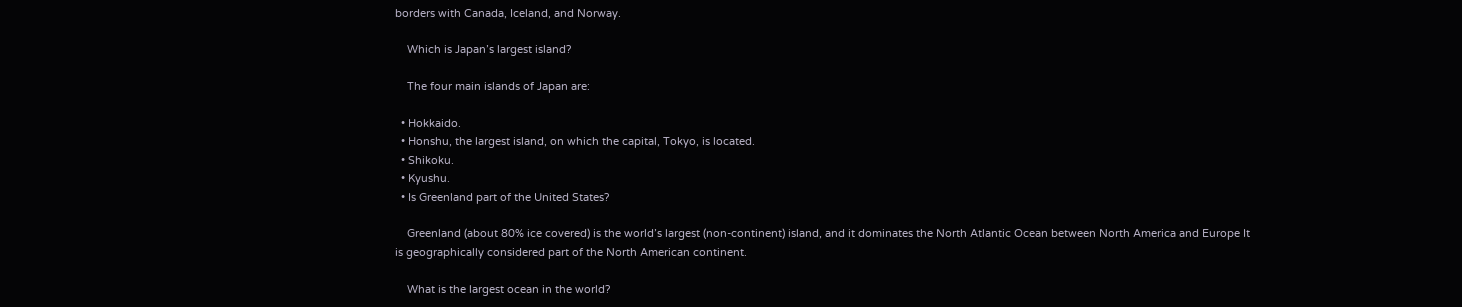borders with Canada, Iceland, and Norway.

    Which is Japan’s largest island?

    The four main islands of Japan are:

  • Hokkaido.
  • Honshu, the largest island, on which the capital, Tokyo, is located.
  • Shikoku.
  • Kyushu.
  • Is Greenland part of the United States?

    Greenland (about 80% ice covered) is the world’s largest (non-continent) island, and it dominates the North Atlantic Ocean between North America and Europe It is geographically considered part of the North American continent.

    What is the largest ocean in the world?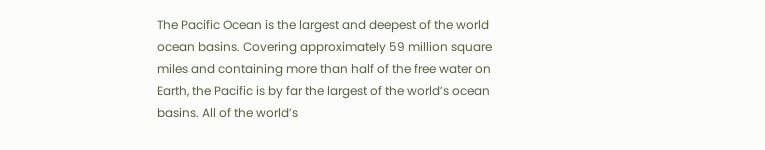The Pacific Ocean is the largest and deepest of the world ocean basins. Covering approximately 59 million square miles and containing more than half of the free water on Earth, the Pacific is by far the largest of the world’s ocean basins. All of the world’s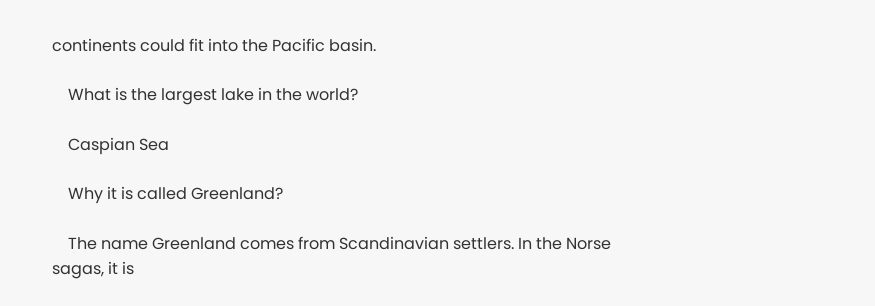continents could fit into the Pacific basin.

    What is the largest lake in the world?

    Caspian Sea

    Why it is called Greenland?

    The name Greenland comes from Scandinavian settlers. In the Norse sagas, it is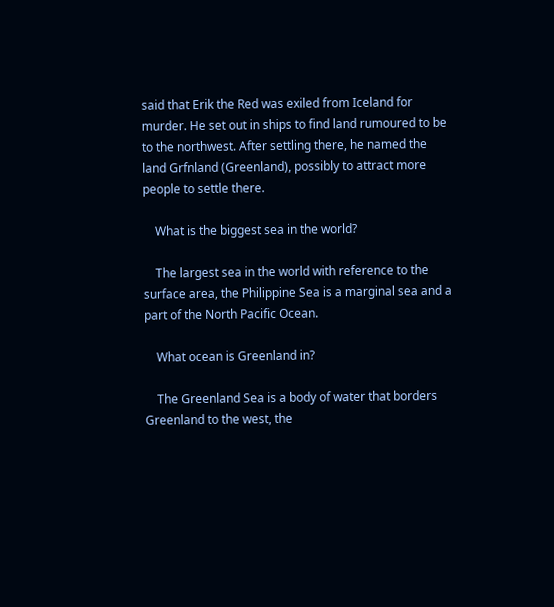said that Erik the Red was exiled from Iceland for murder. He set out in ships to find land rumoured to be to the northwest. After settling there, he named the land Grfnland (Greenland), possibly to attract more people to settle there.

    What is the biggest sea in the world?

    The largest sea in the world with reference to the surface area, the Philippine Sea is a marginal sea and a part of the North Pacific Ocean.

    What ocean is Greenland in?

    The Greenland Sea is a body of water that borders Greenland to the west, the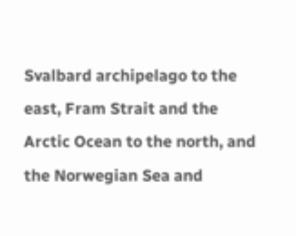Svalbard archipelago to the east, Fram Strait and the Arctic Ocean to the north, and the Norwegian Sea and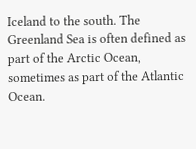Iceland to the south. The Greenland Sea is often defined as part of the Arctic Ocean, sometimes as part of the Atlantic Ocean.